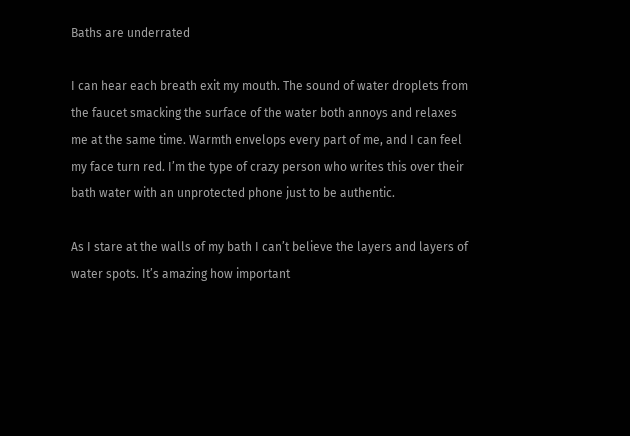Baths are underrated

I can hear each breath exit my mouth. The sound of water droplets from the faucet smacking the surface of the water both annoys and relaxes me at the same time. Warmth envelops every part of me, and I can feel my face turn red. I’m the type of crazy person who writes this over their bath water with an unprotected phone just to be authentic.

As I stare at the walls of my bath I can’t believe the layers and layers of water spots. It’s amazing how important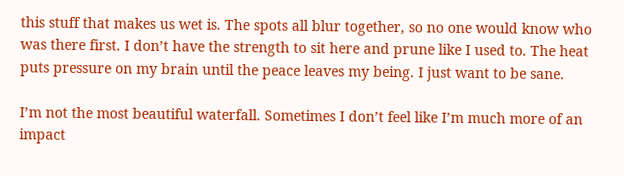this stuff that makes us wet is. The spots all blur together, so no one would know who was there first. I don’t have the strength to sit here and prune like I used to. The heat puts pressure on my brain until the peace leaves my being. I just want to be sane.

I’m not the most beautiful waterfall. Sometimes I don’t feel like I’m much more of an impact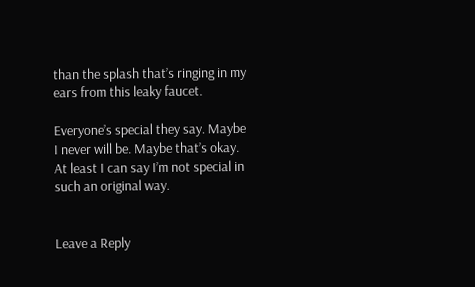than the splash that’s ringing in my ears from this leaky faucet.

Everyone’s special they say. Maybe I never will be. Maybe that’s okay. At least I can say I’m not special in such an original way.


Leave a Reply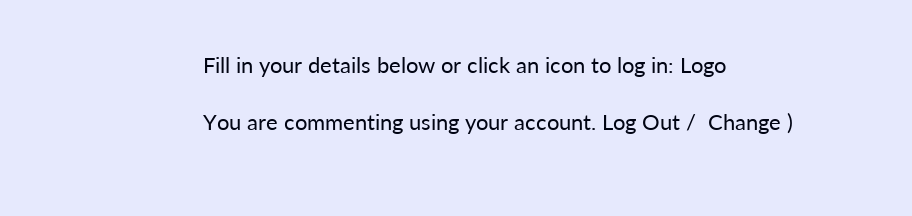Fill in your details below or click an icon to log in: Logo

You are commenting using your account. Log Out /  Change )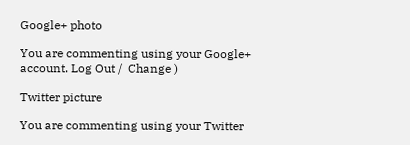Google+ photo

You are commenting using your Google+ account. Log Out /  Change )

Twitter picture

You are commenting using your Twitter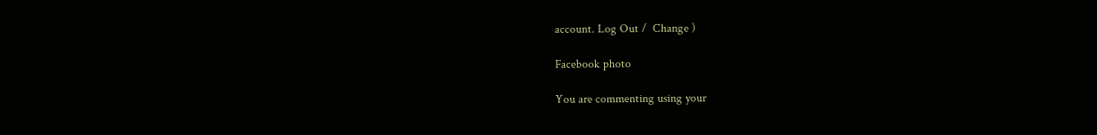account. Log Out /  Change )

Facebook photo

You are commenting using your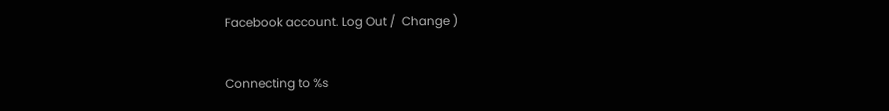Facebook account. Log Out /  Change )


Connecting to %s